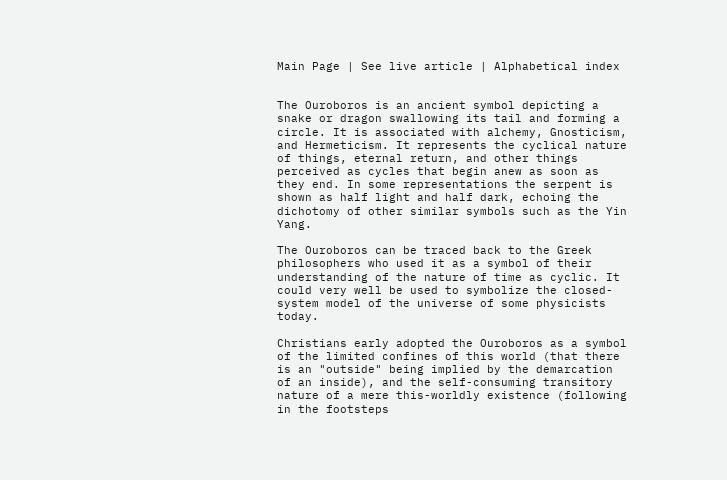Main Page | See live article | Alphabetical index


The Ouroboros is an ancient symbol depicting a snake or dragon swallowing its tail and forming a circle. It is associated with alchemy, Gnosticism, and Hermeticism. It represents the cyclical nature of things, eternal return, and other things perceived as cycles that begin anew as soon as they end. In some representations the serpent is shown as half light and half dark, echoing the dichotomy of other similar symbols such as the Yin Yang.

The Ouroboros can be traced back to the Greek philosophers who used it as a symbol of their understanding of the nature of time as cyclic. It could very well be used to symbolize the closed-system model of the universe of some physicists today.

Christians early adopted the Ouroboros as a symbol of the limited confines of this world (that there is an "outside" being implied by the demarcation of an inside), and the self-consuming transitory nature of a mere this-worldly existence (following in the footsteps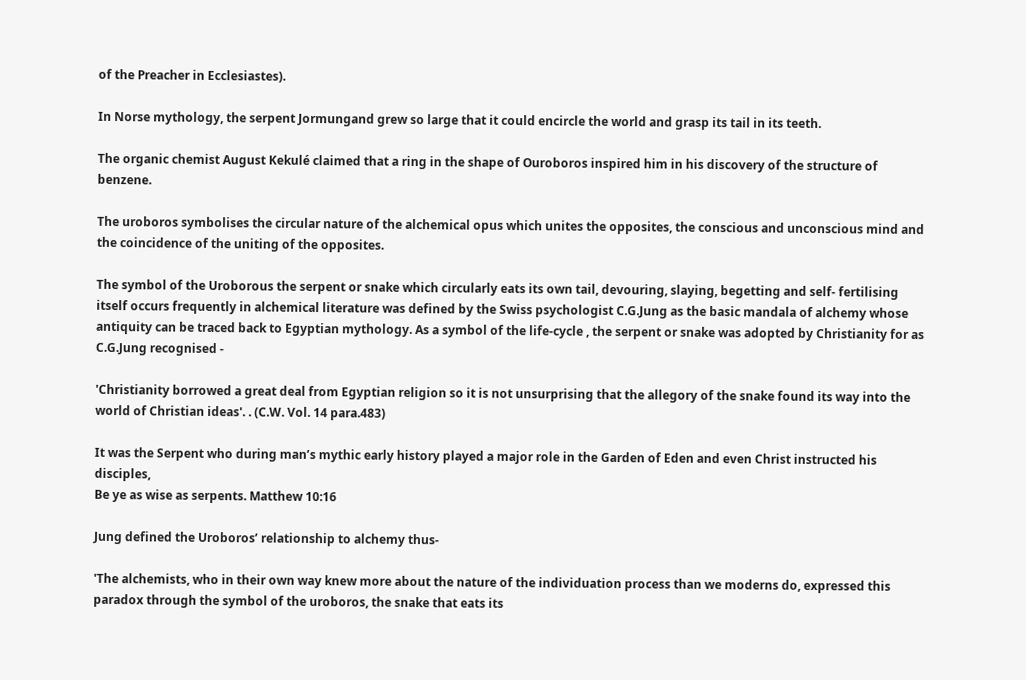of the Preacher in Ecclesiastes).

In Norse mythology, the serpent Jormungand grew so large that it could encircle the world and grasp its tail in its teeth.

The organic chemist August Kekulé claimed that a ring in the shape of Ouroboros inspired him in his discovery of the structure of benzene.

The uroboros symbolises the circular nature of the alchemical opus which unites the opposites, the conscious and unconscious mind and the coincidence of the uniting of the opposites.

The symbol of the Uroborous the serpent or snake which circularly eats its own tail, devouring, slaying, begetting and self- fertilising itself occurs frequently in alchemical literature was defined by the Swiss psychologist C.G.Jung as the basic mandala of alchemy whose antiquity can be traced back to Egyptian mythology. As a symbol of the life-cycle , the serpent or snake was adopted by Christianity for as C.G.Jung recognised -

'Christianity borrowed a great deal from Egyptian religion so it is not unsurprising that the allegory of the snake found its way into the world of Christian ideas'. . (C.W. Vol. 14 para.483)

It was the Serpent who during man’s mythic early history played a major role in the Garden of Eden and even Christ instructed his disciples,
Be ye as wise as serpents. Matthew 10:16

Jung defined the Uroboros’ relationship to alchemy thus-

'The alchemists, who in their own way knew more about the nature of the individuation process than we moderns do, expressed this paradox through the symbol of the uroboros, the snake that eats its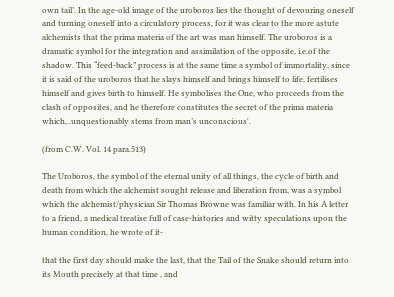own tail’. In the age-old image of the uroboros lies the thought of devouring oneself and turning oneself into a circulatory process, for it was clear to the more astute alchemists that the prima materia of the art was man himself. The uroboros is a dramatic symbol for the integration and assimilation of the opposite, i.e.of the shadow. This “feed-back” process is at the same time a symbol of immortality, since it is said of the uroboros that he slays himself and brings himself to life, fertilises himself and gives birth to himself. He symbolises the One, who proceeds from the clash of opposites, and he therefore constitutes the secret of the prima materia which,..unquestionably stems from man’s unconscious'.

(from C.W. Vol. 14 para.513)

The Uroboros, the symbol of the eternal unity of all things, the cycle of birth and death from which the alchemist sought release and liberation from, was a symbol which the alchemist/physician Sir Thomas Browne was familiar with. In his A letter to a friend, a medical treatise full of case-histories and witty speculations upon the human condition, he wrote of it-

that the first day should make the last, that the Tail of the Snake should return into its Mouth precisely at that time , and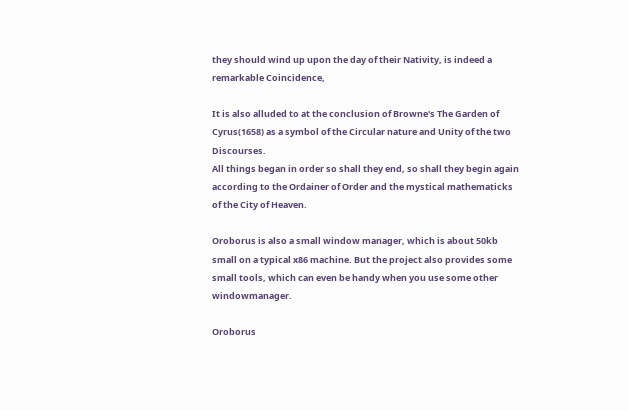they should wind up upon the day of their Nativity, is indeed a remarkable Coincidence,

It is also alluded to at the conclusion of Browne's The Garden of Cyrus(1658) as a symbol of the Circular nature and Unity of the two Discourses.
All things began in order so shall they end, so shall they begin again according to the Ordainer of Order and the mystical mathematicks of the City of Heaven.

Oroborus is also a small window manager, which is about 50kb small on a typical x86 machine. But the project also provides some small tools, which can even be handy when you use some other windowmanager.

Oroborus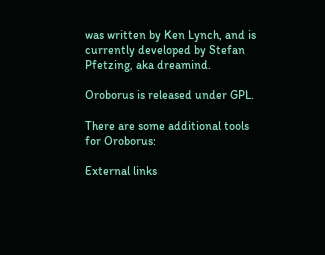was written by Ken Lynch, and is currently developed by Stefan Pfetzing, aka dreamind.

Oroborus is released under GPL.

There are some additional tools for Oroborus:

External links